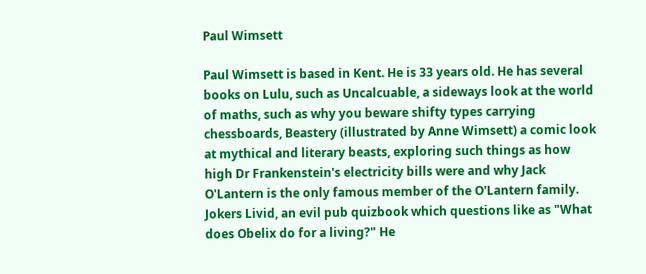Paul Wimsett

Paul Wimsett is based in Kent. He is 33 years old. He has several books on Lulu, such as Uncalcuable, a sideways look at the world of maths, such as why you beware shifty types carrying chessboards, Beastery (illustrated by Anne Wimsett) a comic look at mythical and literary beasts, exploring such things as how high Dr Frankenstein's electricity bills were and why Jack O'Lantern is the only famous member of the O'Lantern family. Jokers Livid, an evil pub quizbook which questions like as "What does Obelix do for a living?" He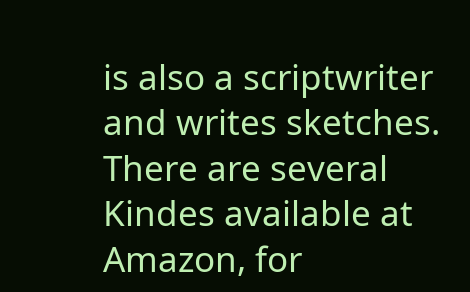is also a scriptwriter and writes sketches.
There are several Kindes available at Amazon, for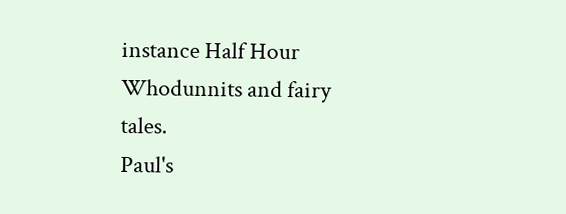instance Half Hour Whodunnits and fairy tales.
Paul's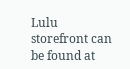Lulu storefront can be found at